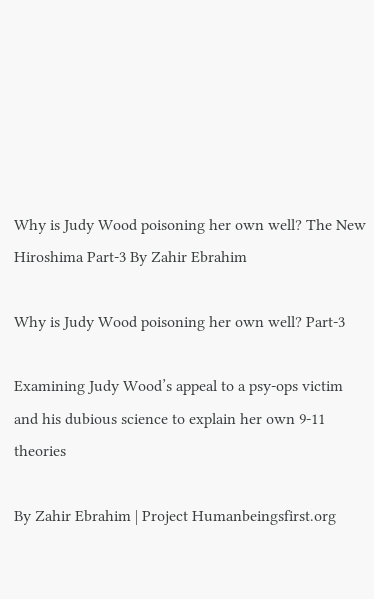Why is Judy Wood poisoning her own well? The New Hiroshima Part-3 By Zahir Ebrahim

Why is Judy Wood poisoning her own well? Part-3

Examining Judy Wood’s appeal to a psy-ops victim and his dubious science to explain her own 9-11 theories

By Zahir Ebrahim | Project Humanbeingsfirst.org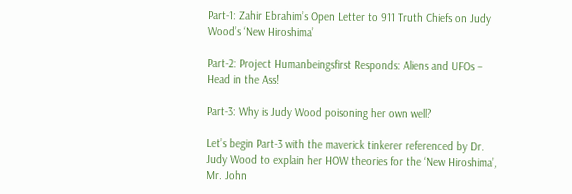Part-1: Zahir Ebrahim’s Open Letter to 911 Truth Chiefs on Judy Wood’s ‘New Hiroshima’

Part-2: Project Humanbeingsfirst Responds: Aliens and UFOs – Head in the Ass!

Part-3: Why is Judy Wood poisoning her own well?

Let’s begin Part-3 with the maverick tinkerer referenced by Dr. Judy Wood to explain her HOW theories for the ‘New Hiroshima’, Mr. John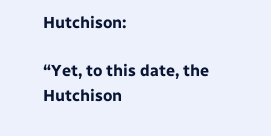Hutchison:

“Yet, to this date, the Hutchison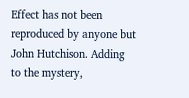Effect has not been reproduced by anyone but John Hutchison. Adding to the mystery,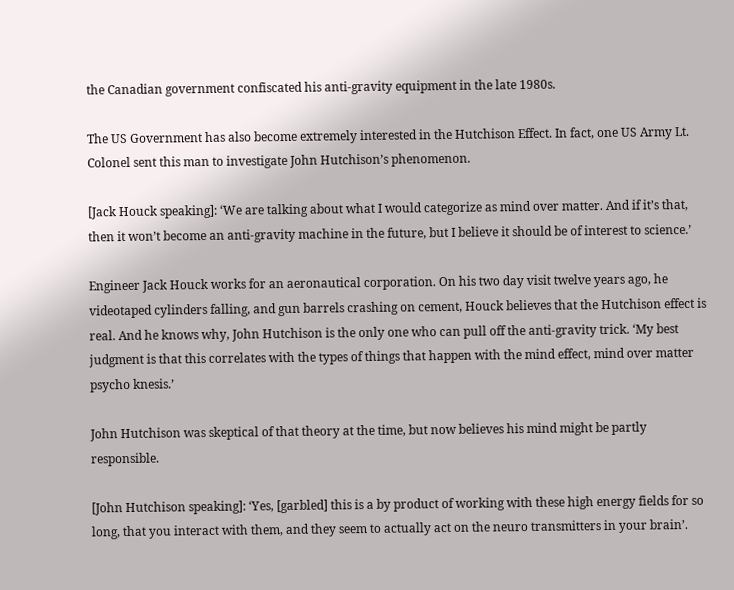the Canadian government confiscated his anti-gravity equipment in the late 1980s.

The US Government has also become extremely interested in the Hutchison Effect. In fact, one US Army Lt. Colonel sent this man to investigate John Hutchison’s phenomenon.

[Jack Houck speaking]: ‘We are talking about what I would categorize as mind over matter. And if it’s that, then it won’t become an anti-gravity machine in the future, but I believe it should be of interest to science.’

Engineer Jack Houck works for an aeronautical corporation. On his two day visit twelve years ago, he videotaped cylinders falling, and gun barrels crashing on cement, Houck believes that the Hutchison effect is real. And he knows why, John Hutchison is the only one who can pull off the anti-gravity trick. ‘My best judgment is that this correlates with the types of things that happen with the mind effect, mind over matter psycho knesis.’

John Hutchison was skeptical of that theory at the time, but now believes his mind might be partly responsible.

[John Hutchison speaking]: ‘Yes, [garbled] this is a by product of working with these high energy fields for so long, that you interact with them, and they seem to actually act on the neuro transmitters in your brain’.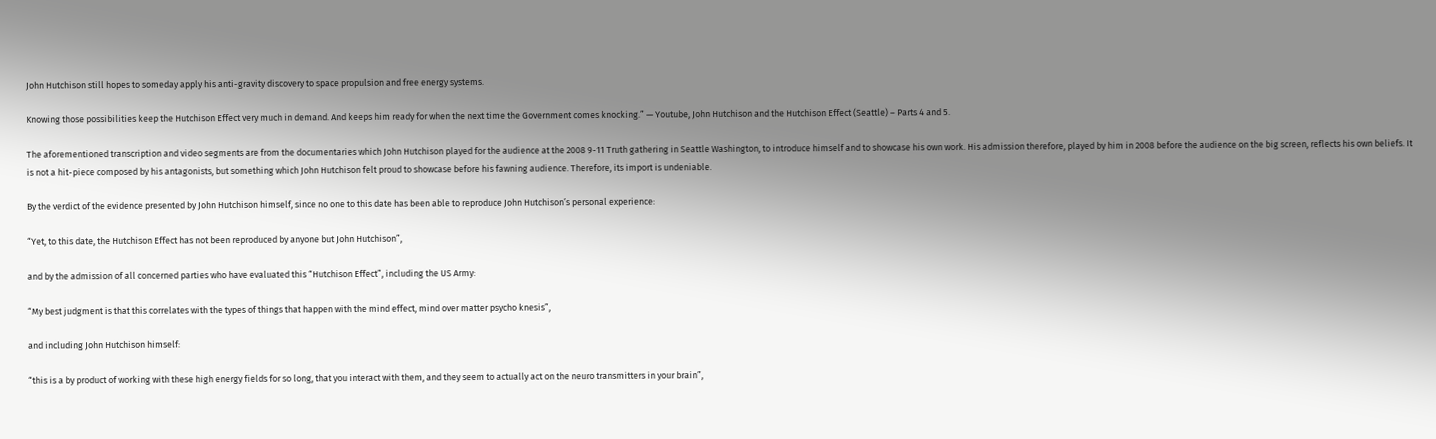John Hutchison still hopes to someday apply his anti-gravity discovery to space propulsion and free energy systems.

Knowing those possibilities keep the Hutchison Effect very much in demand. And keeps him ready for when the next time the Government comes knocking.” — Youtube, John Hutchison and the Hutchison Effect (Seattle) – Parts 4 and 5.

The aforementioned transcription and video segments are from the documentaries which John Hutchison played for the audience at the 2008 9-11 Truth gathering in Seattle Washington, to introduce himself and to showcase his own work. His admission therefore, played by him in 2008 before the audience on the big screen, reflects his own beliefs. It is not a hit-piece composed by his antagonists, but something which John Hutchison felt proud to showcase before his fawning audience. Therefore, its import is undeniable.

By the verdict of the evidence presented by John Hutchison himself, since no one to this date has been able to reproduce John Hutchison’s personal experience:

“Yet, to this date, the Hutchison Effect has not been reproduced by anyone but John Hutchison”,

and by the admission of all concerned parties who have evaluated this “Hutchison Effect”, including the US Army:

“My best judgment is that this correlates with the types of things that happen with the mind effect, mind over matter psycho knesis”,

and including John Hutchison himself:

“this is a by product of working with these high energy fields for so long, that you interact with them, and they seem to actually act on the neuro transmitters in your brain”,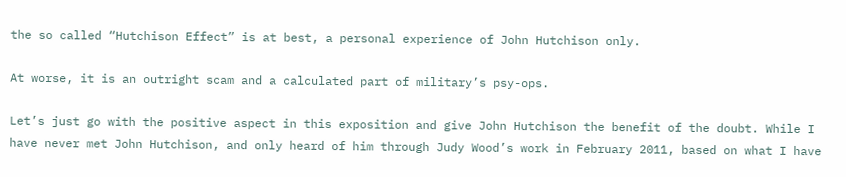the so called “Hutchison Effect” is at best, a personal experience of John Hutchison only.

At worse, it is an outright scam and a calculated part of military’s psy-ops.

Let’s just go with the positive aspect in this exposition and give John Hutchison the benefit of the doubt. While I have never met John Hutchison, and only heard of him through Judy Wood’s work in February 2011, based on what I have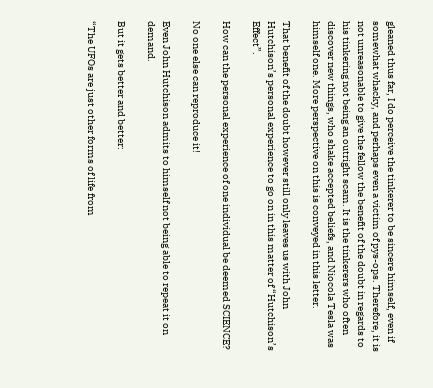gleaned thus far, I do perceive the tinkerer to be sincere himself, even if somewhat whacky, and perhaps even a victim of pys-ops. Therefore, it is not unreasonable to give the fellow the benefit of the doubt in regards to his tinkering not being an outright scam. It is the tinkerers who often discover new things, who shake accepted beliefs, and Niocola Tesla was himself one. More perspective on this is conveyed in this letter.

That benefit of the doubt however still only leaves us with John Hutchison’s personal experience to go on in this matter of “Hutchison’s Effect”.

How can the personal experience of one individual be deemed SCIENCE?

No one else can reproduce it!

Even John Hutchison admits to himself not being able to repeat it on demand.

But it gets better and better:

“The UFOs are just other forms of life from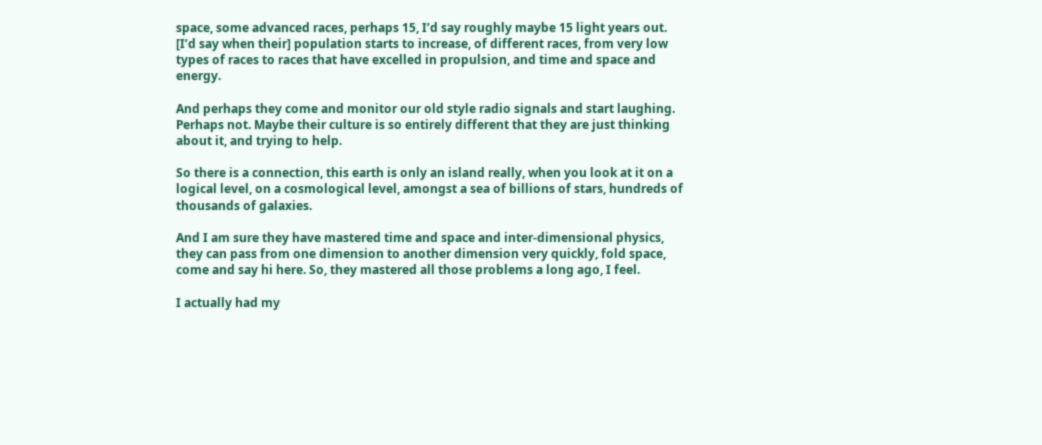space, some advanced races, perhaps 15, I’d say roughly maybe 15 light years out. [I’d say when their] population starts to increase, of different races, from very low types of races to races that have excelled in propulsion, and time and space and energy.

And perhaps they come and monitor our old style radio signals and start laughing. Perhaps not. Maybe their culture is so entirely different that they are just thinking about it, and trying to help.

So there is a connection, this earth is only an island really, when you look at it on a logical level, on a cosmological level, amongst a sea of billions of stars, hundreds of thousands of galaxies.

And I am sure they have mastered time and space and inter-dimensional physics, they can pass from one dimension to another dimension very quickly, fold space, come and say hi here. So, they mastered all those problems a long ago, I feel.

I actually had my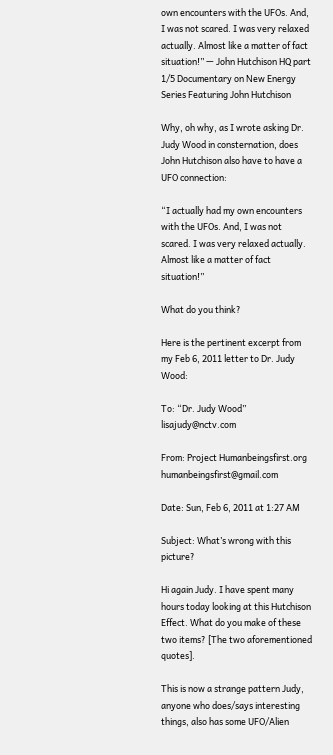own encounters with the UFOs. And, I was not scared. I was very relaxed actually. Almost like a matter of fact situation!” — John Hutchison HQ part 1/5 Documentary on New Energy Series Featuring John Hutchison

Why, oh why, as I wrote asking Dr. Judy Wood in consternation, does John Hutchison also have to have a UFO connection:

“I actually had my own encounters with the UFOs. And, I was not scared. I was very relaxed actually. Almost like a matter of fact situation!”

What do you think?

Here is the pertinent excerpt from my Feb 6, 2011 letter to Dr. Judy Wood:

To: “Dr. Judy Wood” lisajudy@nctv.com

From: Project Humanbeingsfirst.org humanbeingsfirst@gmail.com

Date: Sun, Feb 6, 2011 at 1:27 AM

Subject: What’s wrong with this picture?

Hi again Judy. I have spent many hours today looking at this Hutchison Effect. What do you make of these two items? [The two aforementioned quotes].

This is now a strange pattern Judy, anyone who does/says interesting things, also has some UFO/Alien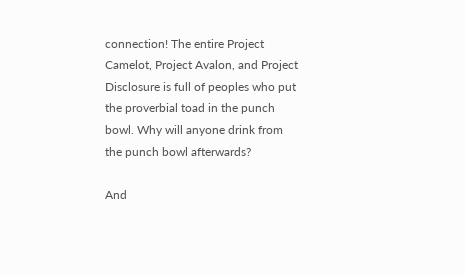connection! The entire Project Camelot, Project Avalon, and Project Disclosure is full of peoples who put the proverbial toad in the punch bowl. Why will anyone drink from the punch bowl afterwards?

And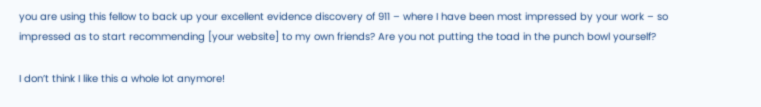you are using this fellow to back up your excellent evidence discovery of 911 – where I have been most impressed by your work – so impressed as to start recommending [your website] to my own friends? Are you not putting the toad in the punch bowl yourself?

I don’t think I like this a whole lot anymore!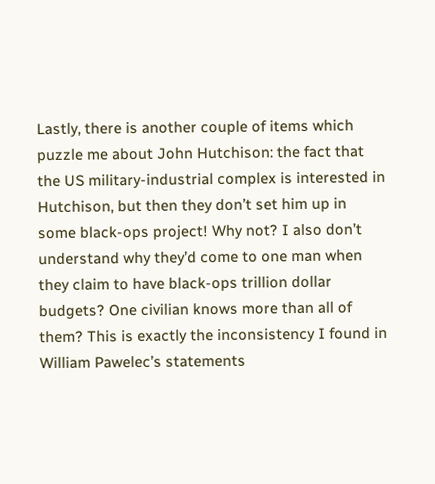Lastly, there is another couple of items which puzzle me about John Hutchison: the fact that the US military-industrial complex is interested in Hutchison, but then they don’t set him up in some black-ops project! Why not? I also don’t understand why they’d come to one man when they claim to have black-ops trillion dollar budgets? One civilian knows more than all of them? This is exactly the inconsistency I found in William Pawelec’s statements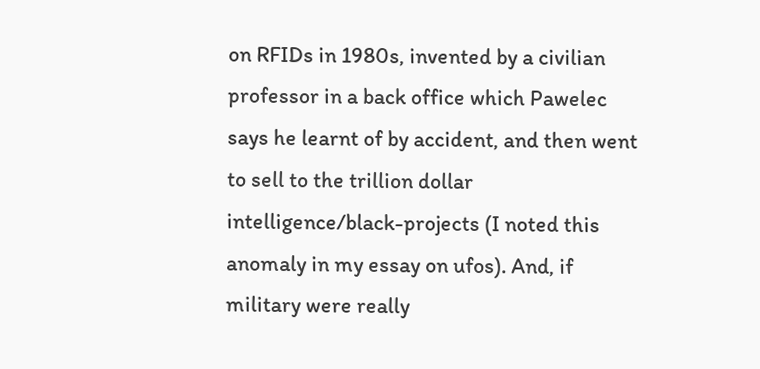on RFIDs in 1980s, invented by a civilian professor in a back office which Pawelec says he learnt of by accident, and then went to sell to the trillion dollar intelligence/black-projects (I noted this anomaly in my essay on ufos). And, if military were really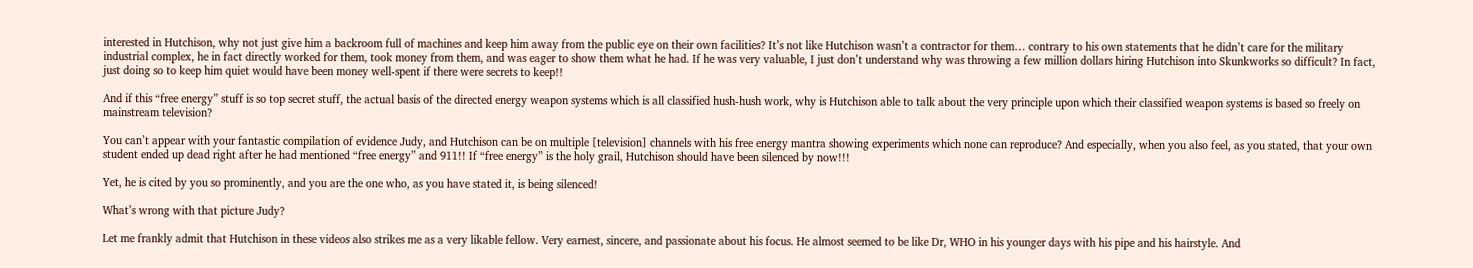interested in Hutchison, why not just give him a backroom full of machines and keep him away from the public eye on their own facilities? It’s not like Hutchison wasn’t a contractor for them… contrary to his own statements that he didn’t care for the military industrial complex, he in fact directly worked for them, took money from them, and was eager to show them what he had. If he was very valuable, I just don’t understand why was throwing a few million dollars hiring Hutchison into Skunkworks so difficult? In fact, just doing so to keep him quiet would have been money well-spent if there were secrets to keep!!

And if this “free energy” stuff is so top secret stuff, the actual basis of the directed energy weapon systems which is all classified hush-hush work, why is Hutchison able to talk about the very principle upon which their classified weapon systems is based so freely on mainstream television?

You can’t appear with your fantastic compilation of evidence Judy, and Hutchison can be on multiple [television] channels with his free energy mantra showing experiments which none can reproduce? And especially, when you also feel, as you stated, that your own student ended up dead right after he had mentioned “free energy” and 911!! If “free energy” is the holy grail, Hutchison should have been silenced by now!!!

Yet, he is cited by you so prominently, and you are the one who, as you have stated it, is being silenced!

What’s wrong with that picture Judy?

Let me frankly admit that Hutchison in these videos also strikes me as a very likable fellow. Very earnest, sincere, and passionate about his focus. He almost seemed to be like Dr, WHO in his younger days with his pipe and his hairstyle. And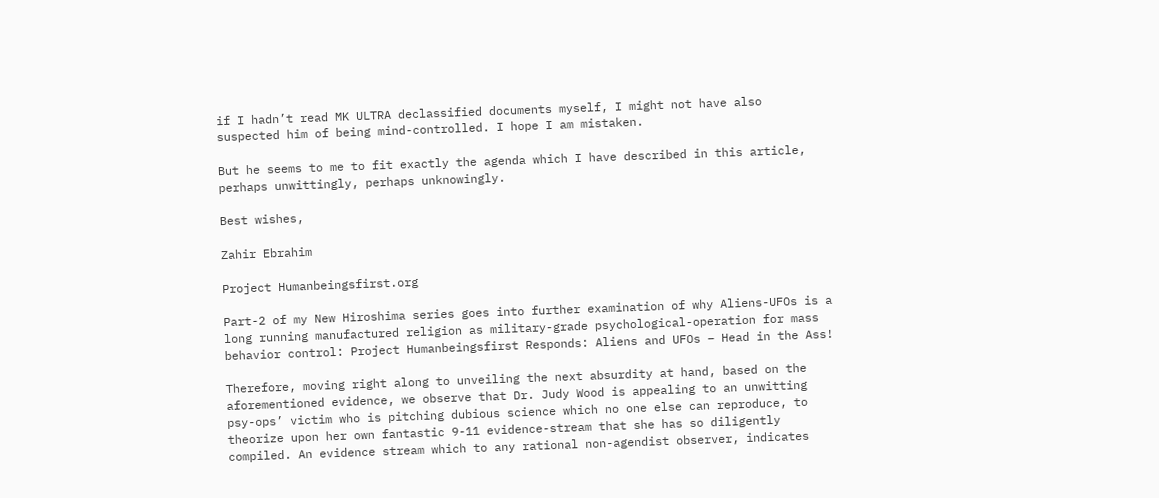if I hadn’t read MK ULTRA declassified documents myself, I might not have also suspected him of being mind-controlled. I hope I am mistaken.

But he seems to me to fit exactly the agenda which I have described in this article, perhaps unwittingly, perhaps unknowingly.

Best wishes,

Zahir Ebrahim

Project Humanbeingsfirst.org

Part-2 of my New Hiroshima series goes into further examination of why Aliens-UFOs is a long running manufactured religion as military-grade psychological-operation for mass behavior control: Project Humanbeingsfirst Responds: Aliens and UFOs – Head in the Ass!

Therefore, moving right along to unveiling the next absurdity at hand, based on the aforementioned evidence, we observe that Dr. Judy Wood is appealing to an unwitting psy-ops’ victim who is pitching dubious science which no one else can reproduce, to theorize upon her own fantastic 9-11 evidence-stream that she has so diligently compiled. An evidence stream which to any rational non-agendist observer, indicates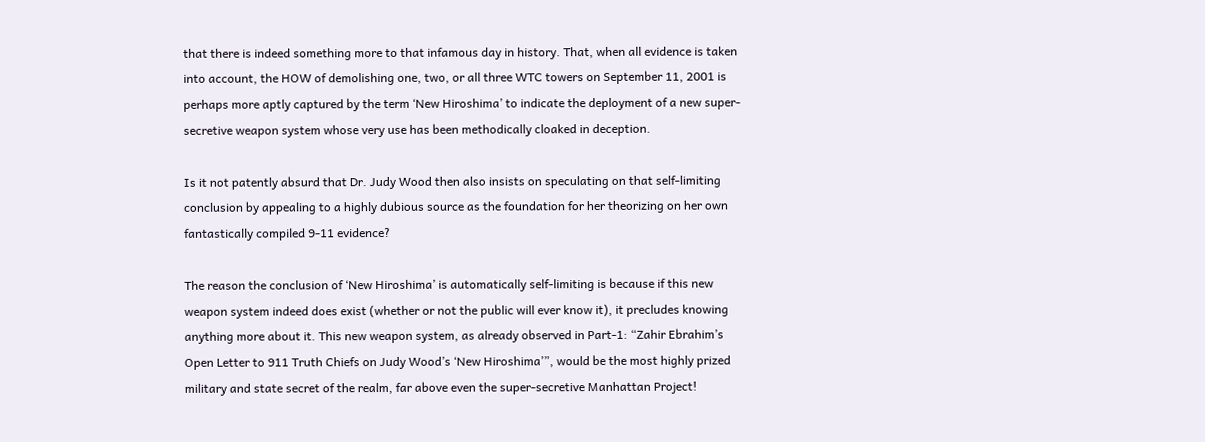that there is indeed something more to that infamous day in history. That, when all evidence is taken into account, the HOW of demolishing one, two, or all three WTC towers on September 11, 2001 is perhaps more aptly captured by the term ‘New Hiroshima’ to indicate the deployment of a new super-secretive weapon system whose very use has been methodically cloaked in deception.

Is it not patently absurd that Dr. Judy Wood then also insists on speculating on that self-limiting conclusion by appealing to a highly dubious source as the foundation for her theorizing on her own fantastically compiled 9-11 evidence?

The reason the conclusion of ‘New Hiroshima’ is automatically self-limiting is because if this new weapon system indeed does exist (whether or not the public will ever know it), it precludes knowing anything more about it. This new weapon system, as already observed in Part-1: “Zahir Ebrahim’s Open Letter to 911 Truth Chiefs on Judy Wood’s ‘New Hiroshima’”, would be the most highly prized military and state secret of the realm, far above even the super-secretive Manhattan Project!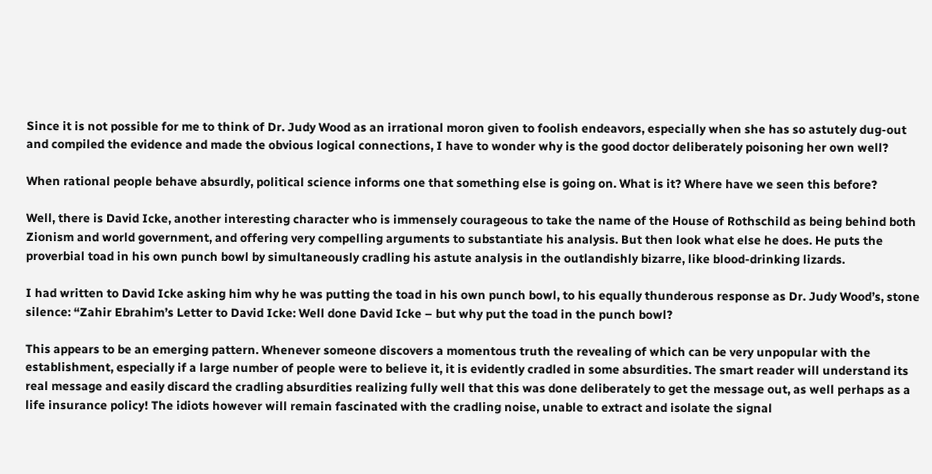Since it is not possible for me to think of Dr. Judy Wood as an irrational moron given to foolish endeavors, especially when she has so astutely dug-out and compiled the evidence and made the obvious logical connections, I have to wonder why is the good doctor deliberately poisoning her own well?

When rational people behave absurdly, political science informs one that something else is going on. What is it? Where have we seen this before?

Well, there is David Icke, another interesting character who is immensely courageous to take the name of the House of Rothschild as being behind both Zionism and world government, and offering very compelling arguments to substantiate his analysis. But then look what else he does. He puts the proverbial toad in his own punch bowl by simultaneously cradling his astute analysis in the outlandishly bizarre, like blood-drinking lizards.

I had written to David Icke asking him why he was putting the toad in his own punch bowl, to his equally thunderous response as Dr. Judy Wood’s, stone silence: “Zahir Ebrahim’s Letter to David Icke: Well done David Icke – but why put the toad in the punch bowl?

This appears to be an emerging pattern. Whenever someone discovers a momentous truth the revealing of which can be very unpopular with the establishment, especially if a large number of people were to believe it, it is evidently cradled in some absurdities. The smart reader will understand its real message and easily discard the cradling absurdities realizing fully well that this was done deliberately to get the message out, as well perhaps as a life insurance policy! The idiots however will remain fascinated with the cradling noise, unable to extract and isolate the signal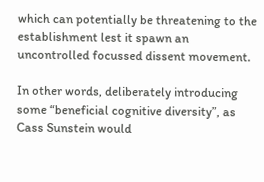which can potentially be threatening to the establishment lest it spawn an uncontrolled focussed dissent movement.

In other words, deliberately introducing some “beneficial cognitive diversity”, as Cass Sunstein would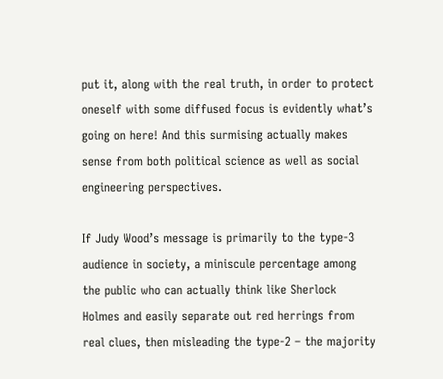put it, along with the real truth, in order to protect oneself with some diffused focus is evidently what’s going on here! And this surmising actually makes sense from both political science as well as social engineering perspectives.

If Judy Wood’s message is primarily to the type-3 audience in society, a miniscule percentage among the public who can actually think like Sherlock Holmes and easily separate out red herrings from real clues, then misleading the type-2 – the majority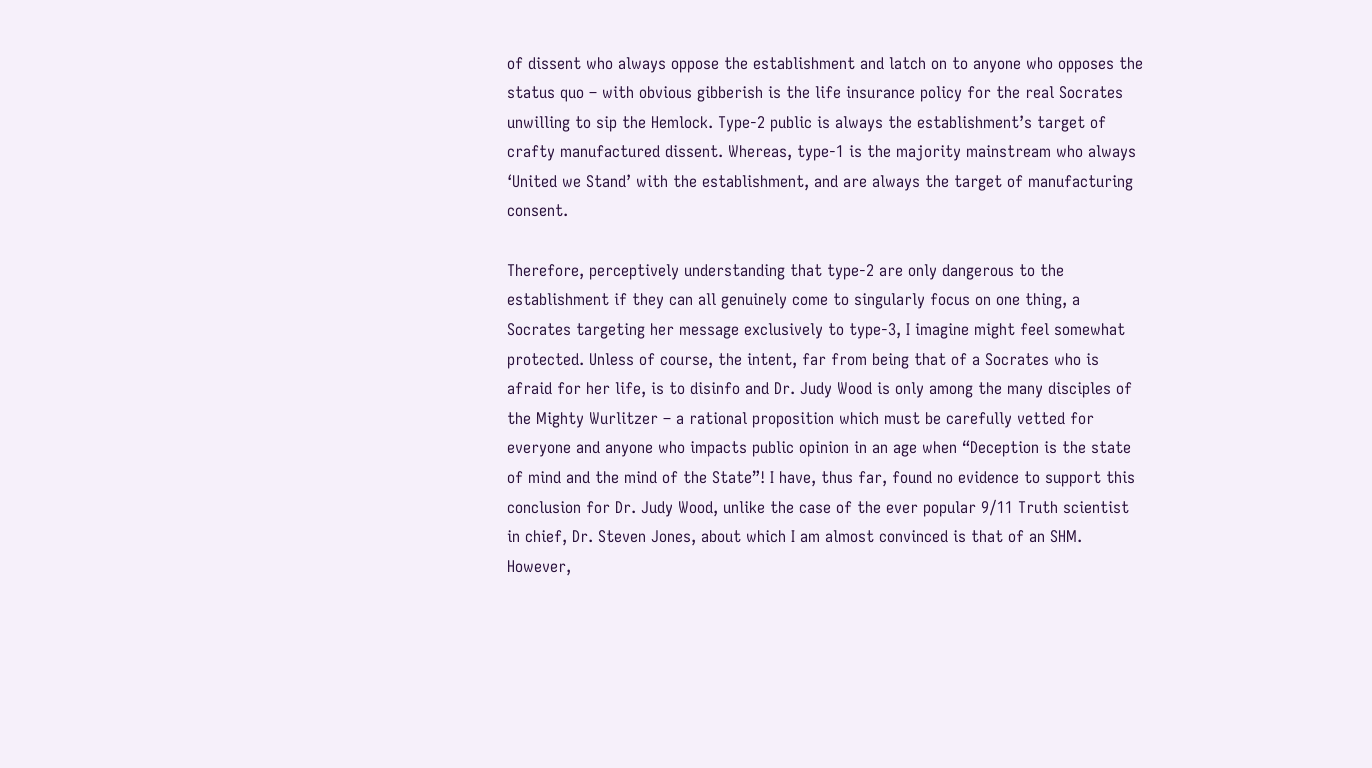of dissent who always oppose the establishment and latch on to anyone who opposes the status quo – with obvious gibberish is the life insurance policy for the real Socrates unwilling to sip the Hemlock. Type-2 public is always the establishment’s target of crafty manufactured dissent. Whereas, type-1 is the majority mainstream who always ‘United we Stand’ with the establishment, and are always the target of manufacturing consent.

Therefore, perceptively understanding that type-2 are only dangerous to the establishment if they can all genuinely come to singularly focus on one thing, a Socrates targeting her message exclusively to type-3, I imagine might feel somewhat protected. Unless of course, the intent, far from being that of a Socrates who is afraid for her life, is to disinfo and Dr. Judy Wood is only among the many disciples of the Mighty Wurlitzer – a rational proposition which must be carefully vetted for everyone and anyone who impacts public opinion in an age when “Deception is the state of mind and the mind of the State”! I have, thus far, found no evidence to support this conclusion for Dr. Judy Wood, unlike the case of the ever popular 9/11 Truth scientist in chief, Dr. Steven Jones, about which I am almost convinced is that of an SHM. However,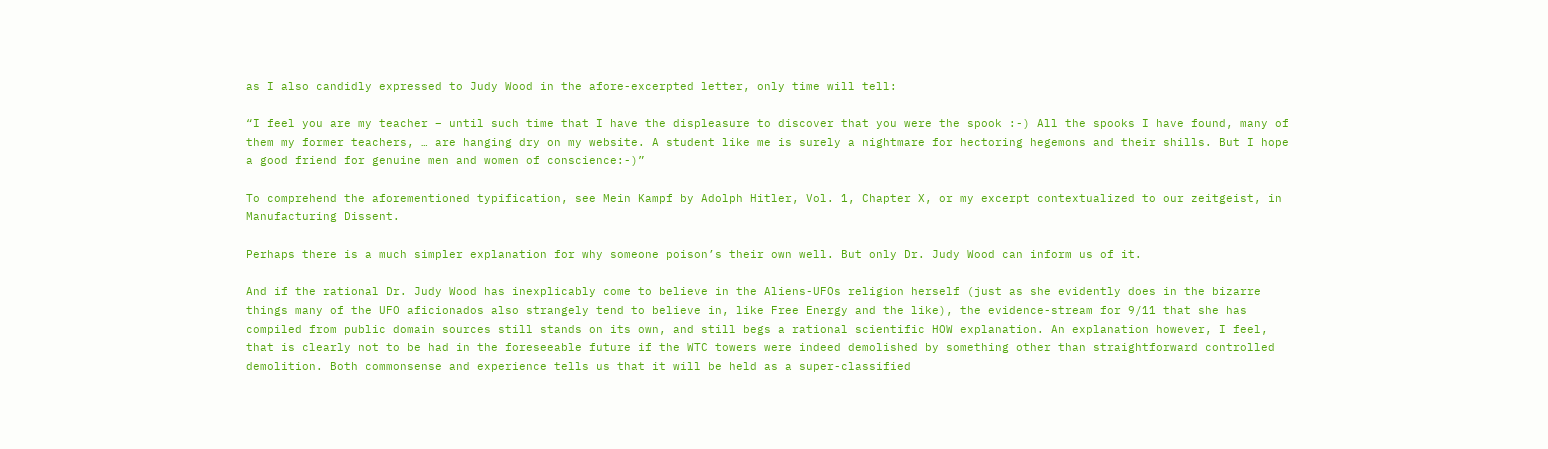as I also candidly expressed to Judy Wood in the afore-excerpted letter, only time will tell:

“I feel you are my teacher – until such time that I have the displeasure to discover that you were the spook :-) All the spooks I have found, many of them my former teachers, … are hanging dry on my website. A student like me is surely a nightmare for hectoring hegemons and their shills. But I hope a good friend for genuine men and women of conscience:-)”

To comprehend the aforementioned typification, see Mein Kampf by Adolph Hitler, Vol. 1, Chapter X, or my excerpt contextualized to our zeitgeist, in Manufacturing Dissent.

Perhaps there is a much simpler explanation for why someone poison’s their own well. But only Dr. Judy Wood can inform us of it.

And if the rational Dr. Judy Wood has inexplicably come to believe in the Aliens-UFOs religion herself (just as she evidently does in the bizarre things many of the UFO aficionados also strangely tend to believe in, like Free Energy and the like), the evidence-stream for 9/11 that she has compiled from public domain sources still stands on its own, and still begs a rational scientific HOW explanation. An explanation however, I feel, that is clearly not to be had in the foreseeable future if the WTC towers were indeed demolished by something other than straightforward controlled demolition. Both commonsense and experience tells us that it will be held as a super-classified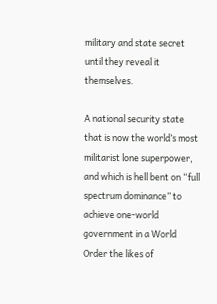military and state secret until they reveal it themselves.

A national security state that is now the world’s most militarist lone superpower, and which is hell bent on “full spectrum dominance” to achieve one-world government in a World Order the likes of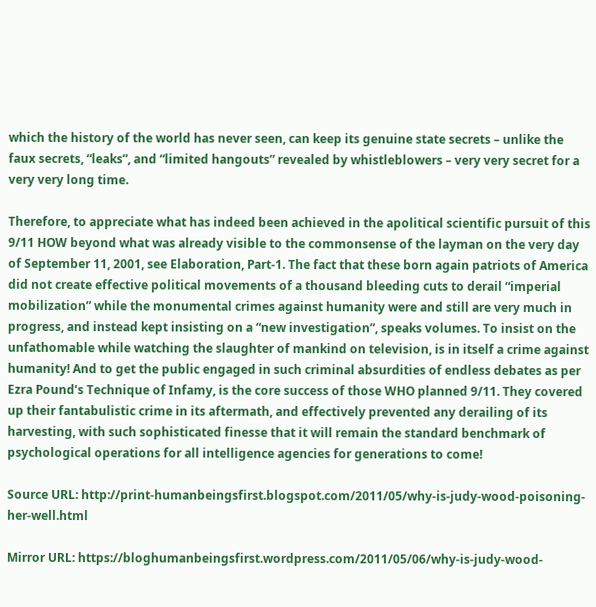which the history of the world has never seen, can keep its genuine state secrets – unlike the faux secrets, “leaks”, and “limited hangouts” revealed by whistleblowers – very very secret for a very very long time.

Therefore, to appreciate what has indeed been achieved in the apolitical scientific pursuit of this 9/11 HOW beyond what was already visible to the commonsense of the layman on the very day of September 11, 2001, see Elaboration, Part-1. The fact that these born again patriots of America did not create effective political movements of a thousand bleeding cuts to derail “imperial mobilization” while the monumental crimes against humanity were and still are very much in progress, and instead kept insisting on a “new investigation”, speaks volumes. To insist on the unfathomable while watching the slaughter of mankind on television, is in itself a crime against humanity! And to get the public engaged in such criminal absurdities of endless debates as per Ezra Pound’s Technique of Infamy, is the core success of those WHO planned 9/11. They covered up their fantabulistic crime in its aftermath, and effectively prevented any derailing of its harvesting, with such sophisticated finesse that it will remain the standard benchmark of psychological operations for all intelligence agencies for generations to come!

Source URL: http://print-humanbeingsfirst.blogspot.com/2011/05/why-is-judy-wood-poisoning-her-well.html

Mirror URL: https://bloghumanbeingsfirst.wordpress.com/2011/05/06/why-is-judy-wood-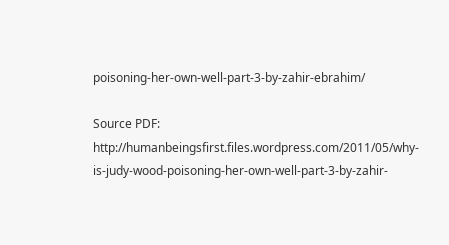poisoning-her-own-well-part-3-by-zahir-ebrahim/

Source PDF: http://humanbeingsfirst.files.wordpress.com/2011/05/why-is-judy-wood-poisoning-her-own-well-part-3-by-zahir-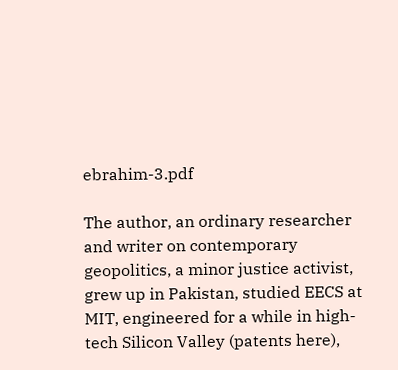ebrahim-3.pdf

The author, an ordinary researcher and writer on contemporary geopolitics, a minor justice activist, grew up in Pakistan, studied EECS at MIT, engineered for a while in high-tech Silicon Valley (patents here),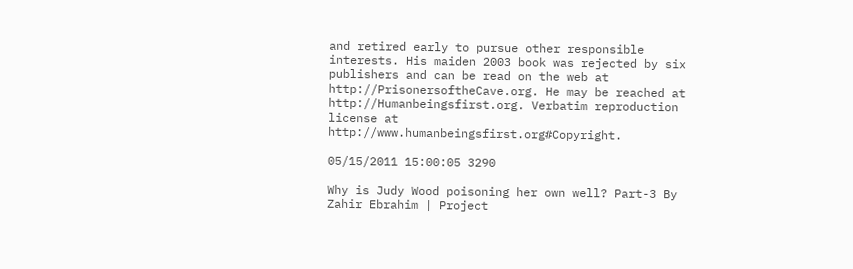and retired early to pursue other responsible interests. His maiden 2003 book was rejected by six publishers and can be read on the web at http://PrisonersoftheCave.org. He may be reached at http://Humanbeingsfirst.org. Verbatim reproduction license at http://www.humanbeingsfirst.org#Copyright.

05/15/2011 15:00:05 3290

Why is Judy Wood poisoning her own well? Part-3 By Zahir Ebrahim | Project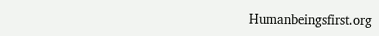Humanbeingsfirst.org